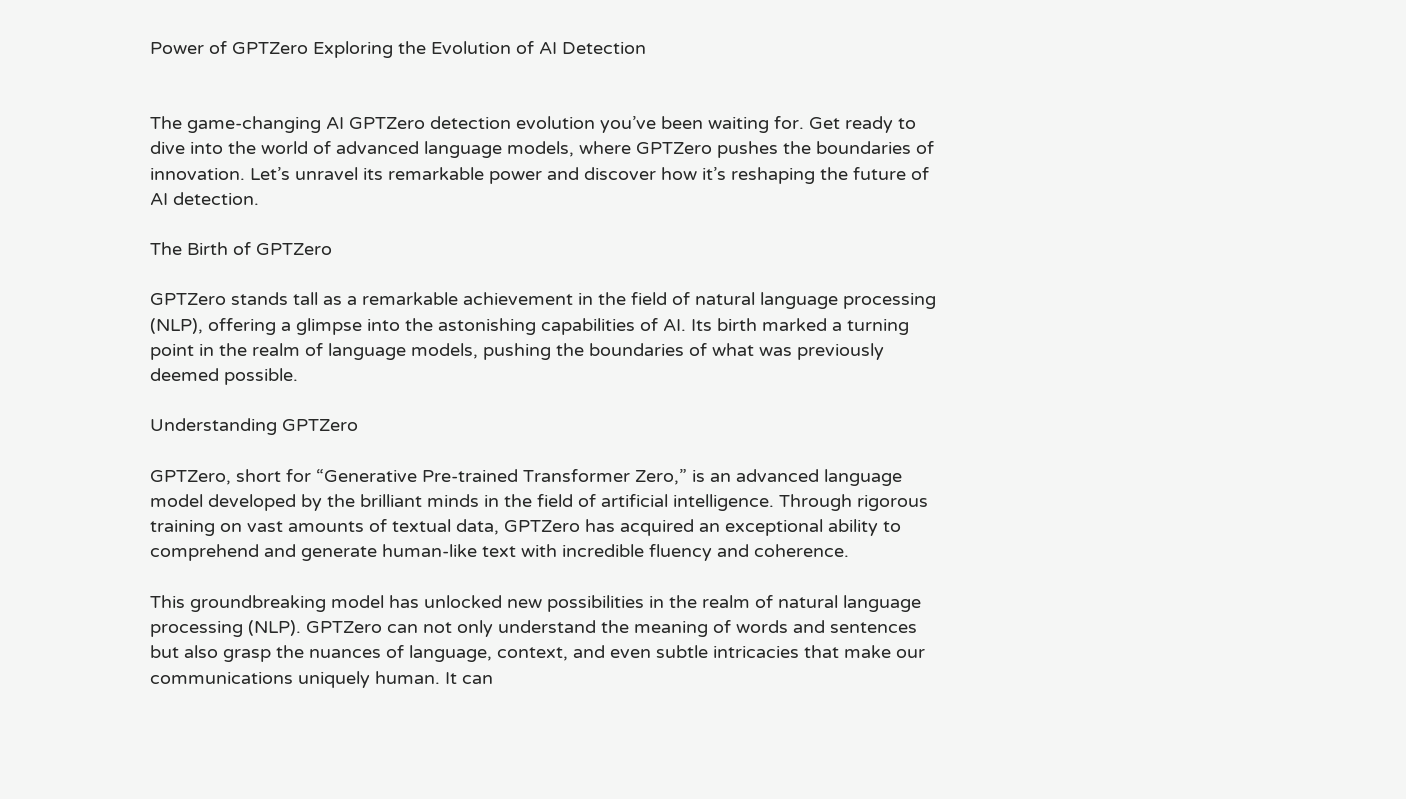Power of GPTZero Exploring the Evolution of AI Detection


The game-changing AI GPTZero detection evolution you’ve been waiting for. Get ready to dive into the world of advanced language models, where GPTZero pushes the boundaries of innovation. Let’s unravel its remarkable power and discover how it’s reshaping the future of AI detection.

The Birth of GPTZero

GPTZero stands tall as a remarkable achievement in the field of natural language processing (NLP), offering a glimpse into the astonishing capabilities of AI. Its birth marked a turning point in the realm of language models, pushing the boundaries of what was previously deemed possible.

Understanding GPTZero

GPTZero, short for “Generative Pre-trained Transformer Zero,” is an advanced language model developed by the brilliant minds in the field of artificial intelligence. Through rigorous training on vast amounts of textual data, GPTZero has acquired an exceptional ability to comprehend and generate human-like text with incredible fluency and coherence.

This groundbreaking model has unlocked new possibilities in the realm of natural language processing (NLP). GPTZero can not only understand the meaning of words and sentences but also grasp the nuances of language, context, and even subtle intricacies that make our communications uniquely human. It can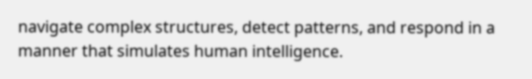navigate complex structures, detect patterns, and respond in a manner that simulates human intelligence.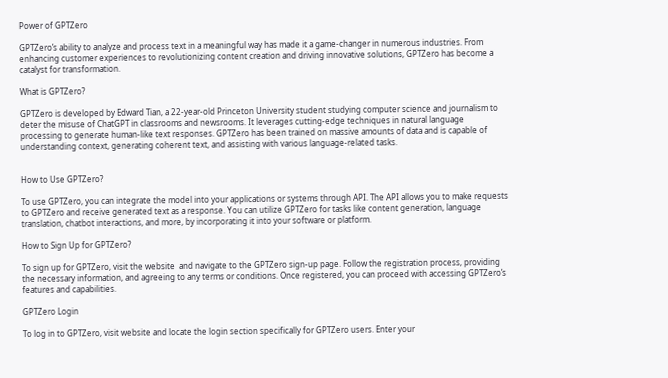Power of GPTZero

GPTZero’s ability to analyze and process text in a meaningful way has made it a game-changer in numerous industries. From enhancing customer experiences to revolutionizing content creation and driving innovative solutions, GPTZero has become a catalyst for transformation.

What is GPTZero?

GPTZero is developed by Edward Tian, a 22-year-old Princeton University student studying computer science and journalism to deter the misuse of ChatGPT in classrooms and newsrooms. It leverages cutting-edge techniques in natural language processing to generate human-like text responses. GPTZero has been trained on massive amounts of data and is capable of understanding context, generating coherent text, and assisting with various language-related tasks.


How to Use GPTZero?

To use GPTZero, you can integrate the model into your applications or systems through API. The API allows you to make requests to GPTZero and receive generated text as a response. You can utilize GPTZero for tasks like content generation, language translation, chatbot interactions, and more, by incorporating it into your software or platform.

How to Sign Up for GPTZero?

To sign up for GPTZero, visit the website  and navigate to the GPTZero sign-up page. Follow the registration process, providing the necessary information, and agreeing to any terms or conditions. Once registered, you can proceed with accessing GPTZero’s features and capabilities.

GPTZero Login

To log in to GPTZero, visit website and locate the login section specifically for GPTZero users. Enter your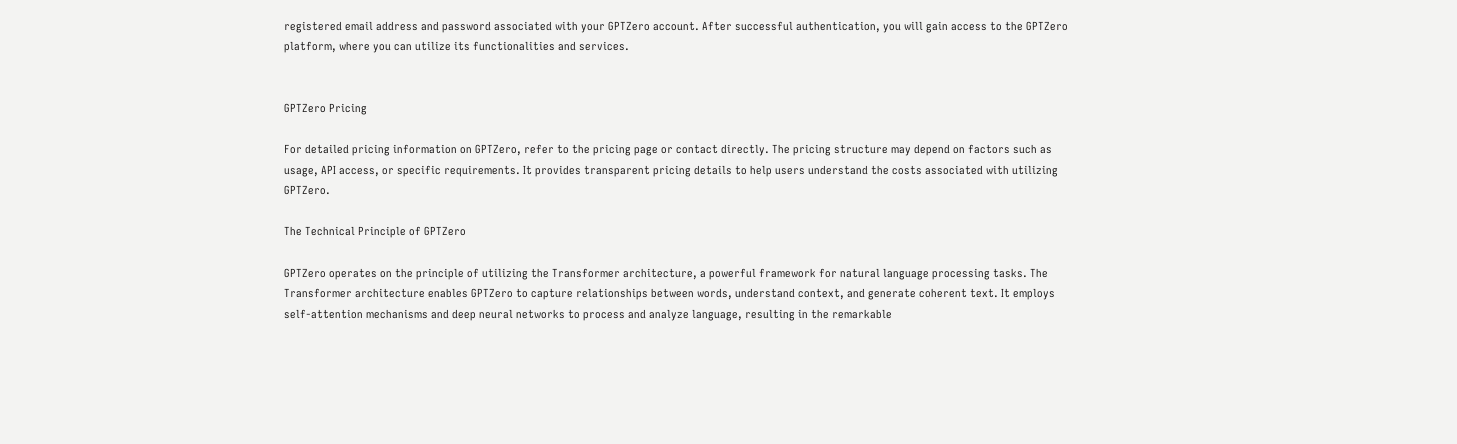registered email address and password associated with your GPTZero account. After successful authentication, you will gain access to the GPTZero platform, where you can utilize its functionalities and services.


GPTZero Pricing

For detailed pricing information on GPTZero, refer to the pricing page or contact directly. The pricing structure may depend on factors such as usage, API access, or specific requirements. It provides transparent pricing details to help users understand the costs associated with utilizing GPTZero.

The Technical Principle of GPTZero

GPTZero operates on the principle of utilizing the Transformer architecture, a powerful framework for natural language processing tasks. The Transformer architecture enables GPTZero to capture relationships between words, understand context, and generate coherent text. It employs self-attention mechanisms and deep neural networks to process and analyze language, resulting in the remarkable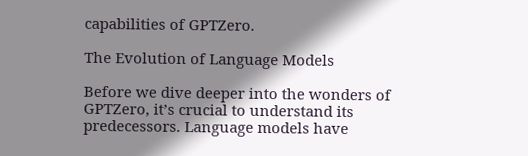capabilities of GPTZero.

The Evolution of Language Models

Before we dive deeper into the wonders of GPTZero, it’s crucial to understand its predecessors. Language models have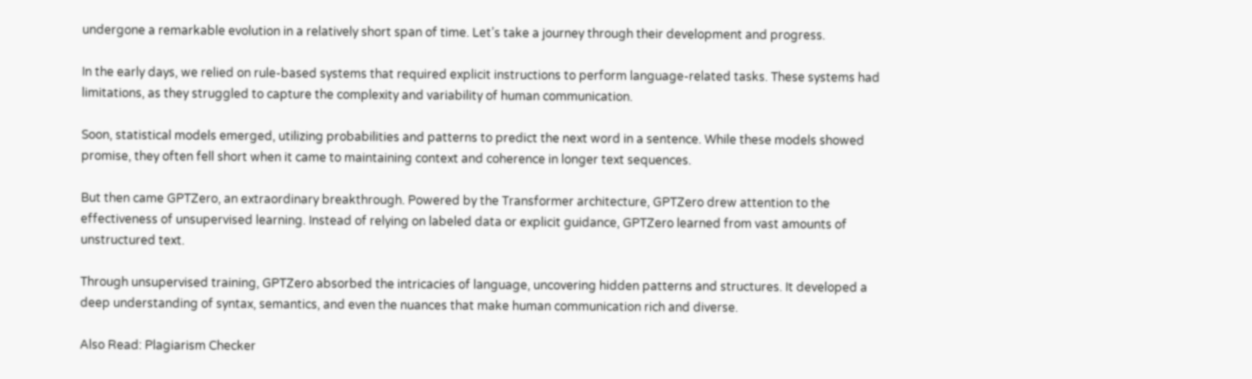undergone a remarkable evolution in a relatively short span of time. Let’s take a journey through their development and progress.

In the early days, we relied on rule-based systems that required explicit instructions to perform language-related tasks. These systems had limitations, as they struggled to capture the complexity and variability of human communication.

Soon, statistical models emerged, utilizing probabilities and patterns to predict the next word in a sentence. While these models showed promise, they often fell short when it came to maintaining context and coherence in longer text sequences.

But then came GPTZero, an extraordinary breakthrough. Powered by the Transformer architecture, GPTZero drew attention to the effectiveness of unsupervised learning. Instead of relying on labeled data or explicit guidance, GPTZero learned from vast amounts of unstructured text.

Through unsupervised training, GPTZero absorbed the intricacies of language, uncovering hidden patterns and structures. It developed a deep understanding of syntax, semantics, and even the nuances that make human communication rich and diverse.

Also Read: Plagiarism Checker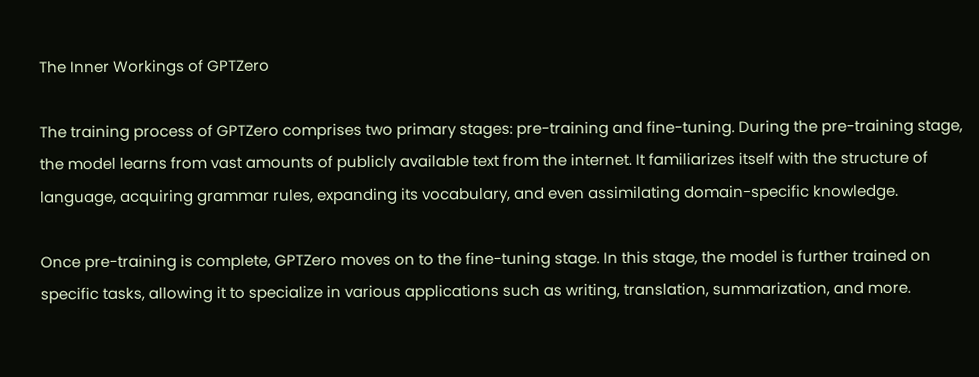The Inner Workings of GPTZero

The training process of GPTZero comprises two primary stages: pre-training and fine-tuning. During the pre-training stage, the model learns from vast amounts of publicly available text from the internet. It familiarizes itself with the structure of language, acquiring grammar rules, expanding its vocabulary, and even assimilating domain-specific knowledge.

Once pre-training is complete, GPTZero moves on to the fine-tuning stage. In this stage, the model is further trained on specific tasks, allowing it to specialize in various applications such as writing, translation, summarization, and more.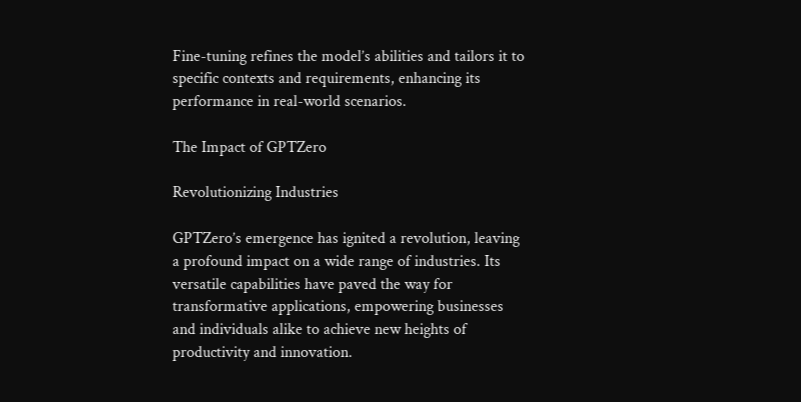Fine-tuning refines the model’s abilities and tailors it to specific contexts and requirements, enhancing its performance in real-world scenarios.

The Impact of GPTZero

Revolutionizing Industries

GPTZero’s emergence has ignited a revolution, leaving a profound impact on a wide range of industries. Its versatile capabilities have paved the way for transformative applications, empowering businesses and individuals alike to achieve new heights of productivity and innovation.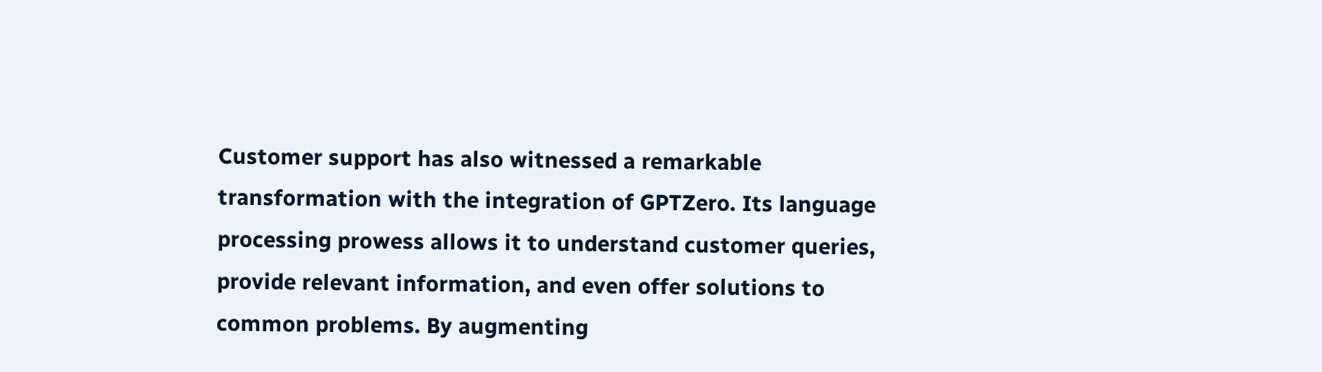Customer support has also witnessed a remarkable transformation with the integration of GPTZero. Its language processing prowess allows it to understand customer queries, provide relevant information, and even offer solutions to common problems. By augmenting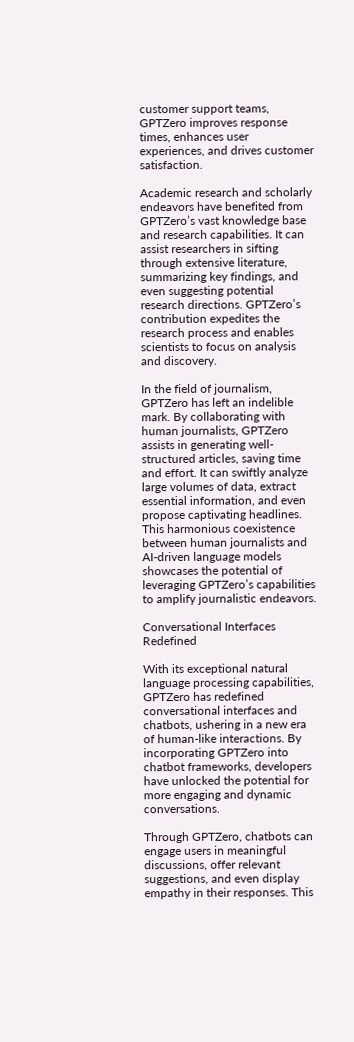customer support teams, GPTZero improves response times, enhances user experiences, and drives customer satisfaction.

Academic research and scholarly endeavors have benefited from GPTZero’s vast knowledge base and research capabilities. It can assist researchers in sifting through extensive literature, summarizing key findings, and even suggesting potential research directions. GPTZero’s contribution expedites the research process and enables scientists to focus on analysis and discovery.

In the field of journalism, GPTZero has left an indelible mark. By collaborating with human journalists, GPTZero assists in generating well-structured articles, saving time and effort. It can swiftly analyze large volumes of data, extract essential information, and even propose captivating headlines. This harmonious coexistence between human journalists and AI-driven language models showcases the potential of leveraging GPTZero’s capabilities to amplify journalistic endeavors.

Conversational Interfaces Redefined

With its exceptional natural language processing capabilities, GPTZero has redefined conversational interfaces and chatbots, ushering in a new era of human-like interactions. By incorporating GPTZero into chatbot frameworks, developers have unlocked the potential for more engaging and dynamic conversations.

Through GPTZero, chatbots can engage users in meaningful discussions, offer relevant suggestions, and even display empathy in their responses. This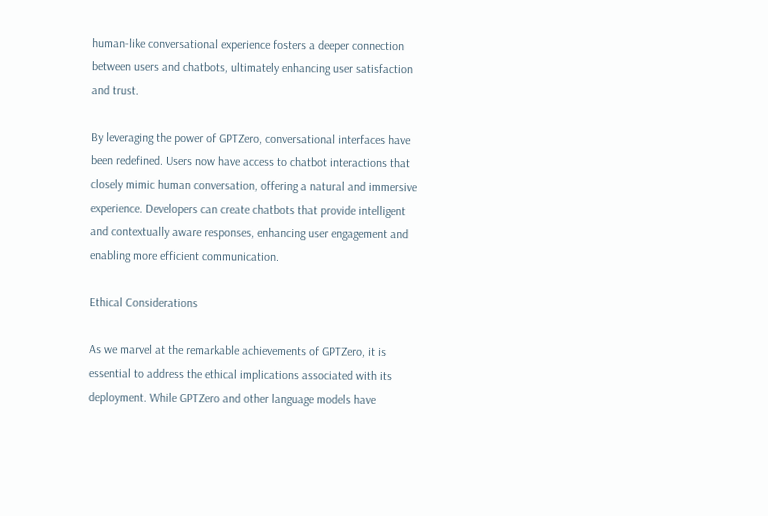human-like conversational experience fosters a deeper connection between users and chatbots, ultimately enhancing user satisfaction and trust.

By leveraging the power of GPTZero, conversational interfaces have been redefined. Users now have access to chatbot interactions that closely mimic human conversation, offering a natural and immersive experience. Developers can create chatbots that provide intelligent and contextually aware responses, enhancing user engagement and enabling more efficient communication.

Ethical Considerations

As we marvel at the remarkable achievements of GPTZero, it is essential to address the ethical implications associated with its deployment. While GPTZero and other language models have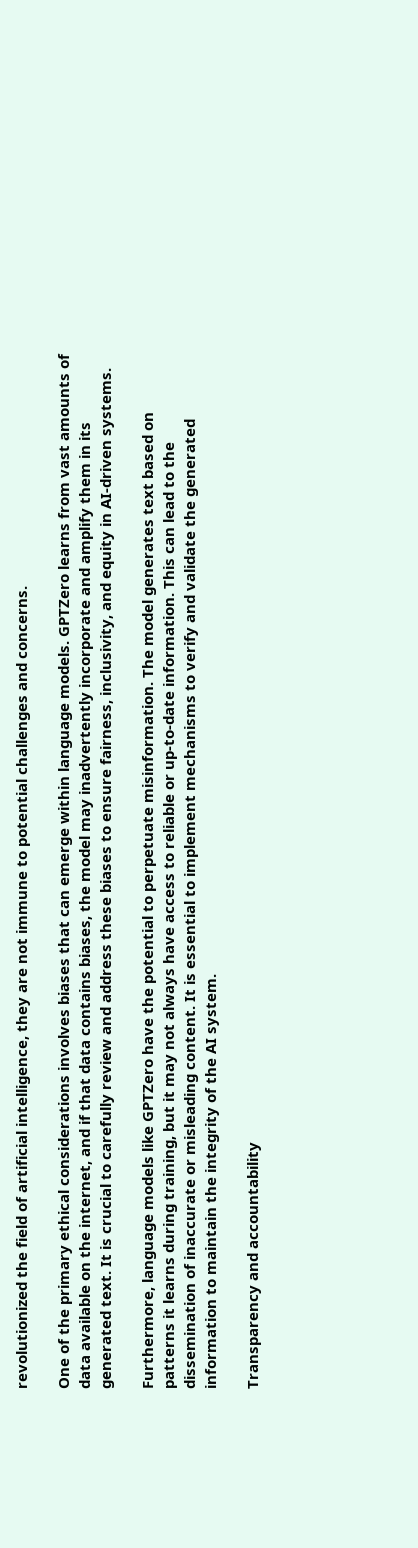revolutionized the field of artificial intelligence, they are not immune to potential challenges and concerns.

One of the primary ethical considerations involves biases that can emerge within language models. GPTZero learns from vast amounts of data available on the internet, and if that data contains biases, the model may inadvertently incorporate and amplify them in its generated text. It is crucial to carefully review and address these biases to ensure fairness, inclusivity, and equity in AI-driven systems.

Furthermore, language models like GPTZero have the potential to perpetuate misinformation. The model generates text based on patterns it learns during training, but it may not always have access to reliable or up-to-date information. This can lead to the dissemination of inaccurate or misleading content. It is essential to implement mechanisms to verify and validate the generated information to maintain the integrity of the AI system.

Transparency and accountability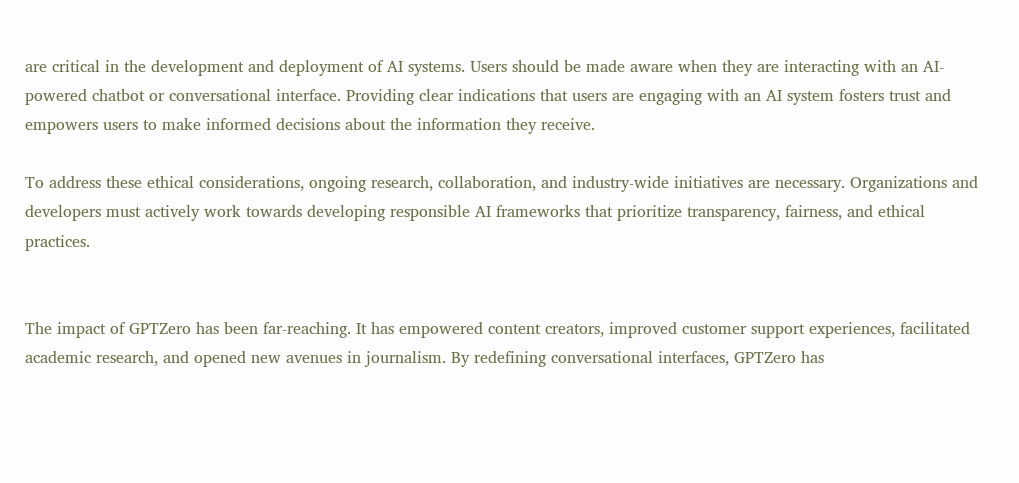are critical in the development and deployment of AI systems. Users should be made aware when they are interacting with an AI-powered chatbot or conversational interface. Providing clear indications that users are engaging with an AI system fosters trust and empowers users to make informed decisions about the information they receive.

To address these ethical considerations, ongoing research, collaboration, and industry-wide initiatives are necessary. Organizations and developers must actively work towards developing responsible AI frameworks that prioritize transparency, fairness, and ethical practices.


The impact of GPTZero has been far-reaching. It has empowered content creators, improved customer support experiences, facilitated academic research, and opened new avenues in journalism. By redefining conversational interfaces, GPTZero has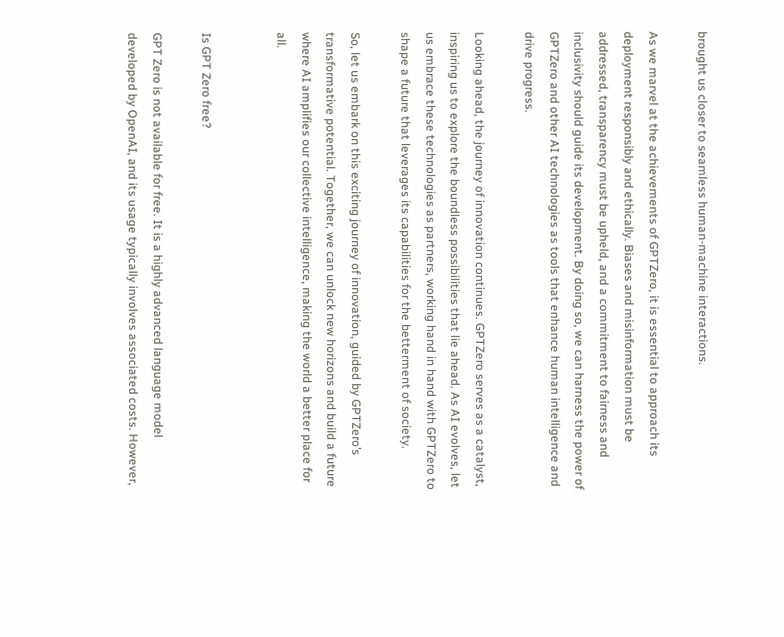brought us closer to seamless human-machine interactions.

As we marvel at the achievements of GPTZero, it is essential to approach its deployment responsibly and ethically. Biases and misinformation must be addressed, transparency must be upheld, and a commitment to fairness and inclusivity should guide its development. By doing so, we can harness the power of GPTZero and other AI technologies as tools that enhance human intelligence and drive progress.

Looking ahead, the journey of innovation continues. GPTZero serves as a catalyst, inspiring us to explore the boundless possibilities that lie ahead. As AI evolves, let us embrace these technologies as partners, working hand in hand with GPTZero to shape a future that leverages its capabilities for the betterment of society.

So, let us embark on this exciting journey of innovation, guided by GPTZero’s transformative potential. Together, we can unlock new horizons and build a future where AI amplifies our collective intelligence, making the world a better place for all.


Is GPT Zero free?

GPT Zero is not available for free. It is a highly advanced language model developed by OpenAI, and its usage typically involves associated costs. However,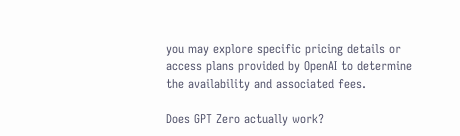you may explore specific pricing details or access plans provided by OpenAI to determine the availability and associated fees.

Does GPT Zero actually work?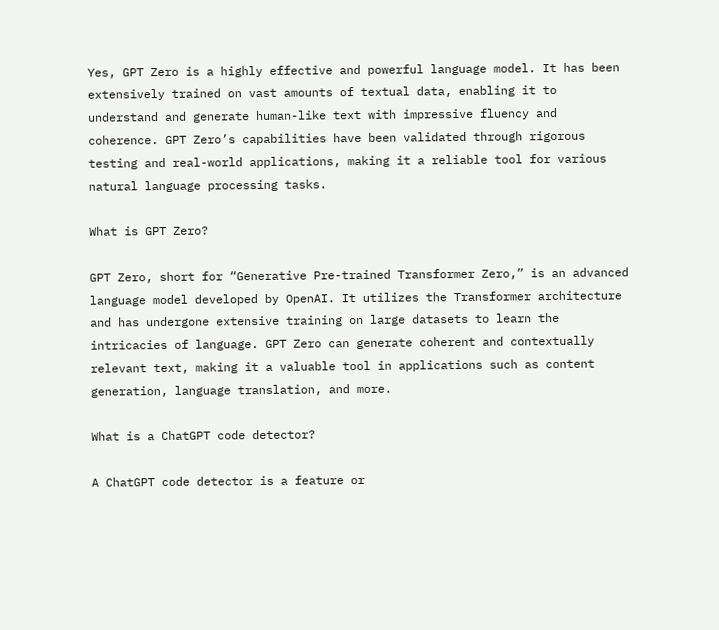Yes, GPT Zero is a highly effective and powerful language model. It has been extensively trained on vast amounts of textual data, enabling it to understand and generate human-like text with impressive fluency and coherence. GPT Zero’s capabilities have been validated through rigorous testing and real-world applications, making it a reliable tool for various natural language processing tasks.

What is GPT Zero?

GPT Zero, short for “Generative Pre-trained Transformer Zero,” is an advanced language model developed by OpenAI. It utilizes the Transformer architecture and has undergone extensive training on large datasets to learn the intricacies of language. GPT Zero can generate coherent and contextually relevant text, making it a valuable tool in applications such as content generation, language translation, and more.

What is a ChatGPT code detector?

A ChatGPT code detector is a feature or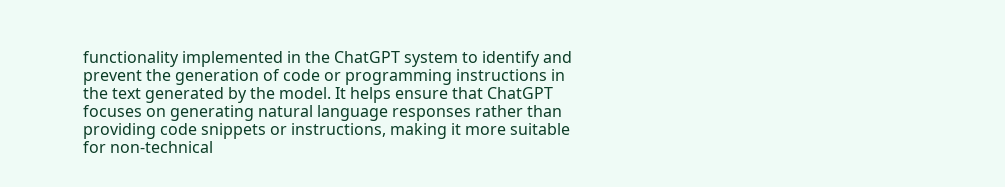functionality implemented in the ChatGPT system to identify and prevent the generation of code or programming instructions in the text generated by the model. It helps ensure that ChatGPT focuses on generating natural language responses rather than providing code snippets or instructions, making it more suitable for non-technical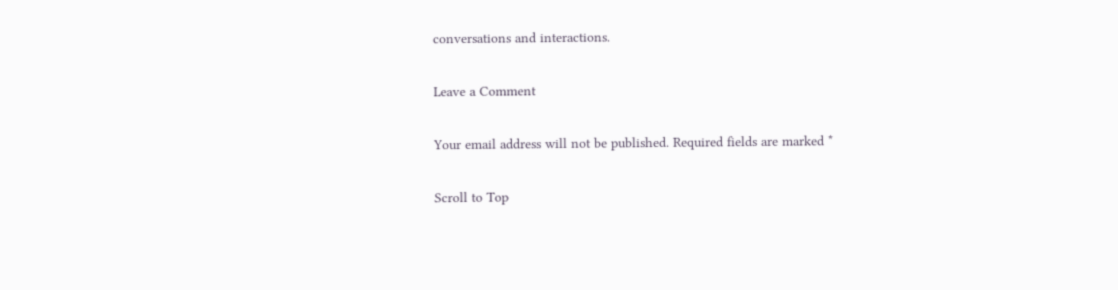conversations and interactions.

Leave a Comment

Your email address will not be published. Required fields are marked *

Scroll to Top